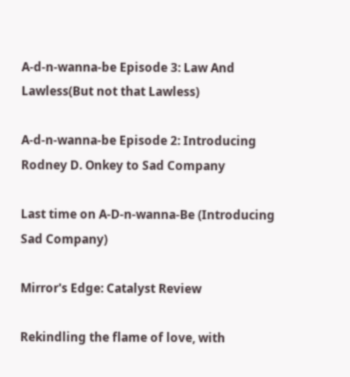A-d-n-wanna-be Episode 3: Law And Lawless(But not that Lawless)

A-d-n-wanna-be Episode 2: Introducing Rodney D. Onkey to Sad Company

Last time on A-D-n-wanna-Be (Introducing Sad Company)

Mirror's Edge: Catalyst Review

Rekindling the flame of love, with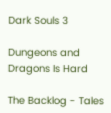Dark Souls 3

Dungeons and Dragons Is Hard

The Backlog - Tales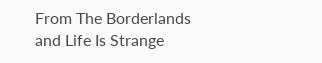From The Borderlands and Life Is Strange